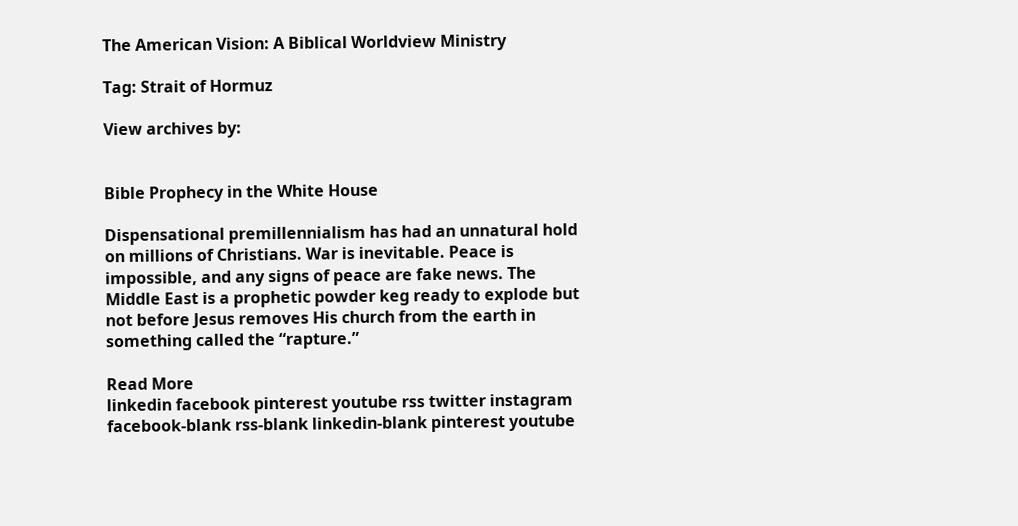The American Vision: A Biblical Worldview Ministry

Tag: Strait of Hormuz

View archives by:


Bible Prophecy in the White House

Dispensational premillennialism has had an unnatural hold on millions of Christians. War is inevitable. Peace is impossible, and any signs of peace are fake news. The Middle East is a prophetic powder keg ready to explode but not before Jesus removes His church from the earth in something called the “rapture.”

Read More
linkedin facebook pinterest youtube rss twitter instagram facebook-blank rss-blank linkedin-blank pinterest youtube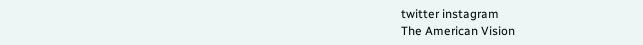twitter instagram
The American Vision